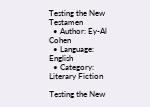Testing the New Testamen
  • Author: Ey-Al Cohen
  • Language: English
  • Category: Literary Fiction

Testing the New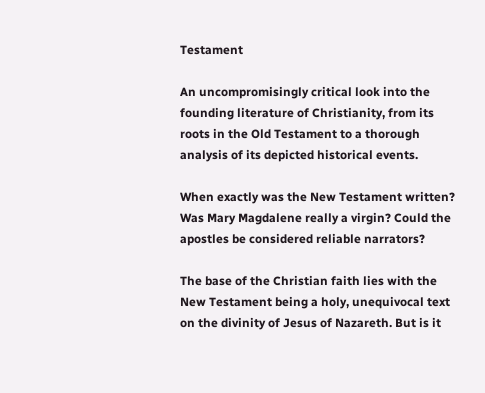Testament

An uncompromisingly critical look into the founding literature of Christianity, from its roots in the Old Testament to a thorough analysis of its depicted historical events.

When exactly was the New Testament written? Was Mary Magdalene really a virgin? Could the apostles be considered reliable narrators?

The base of the Christian faith lies with the New Testament being a holy, unequivocal text on the divinity of Jesus of Nazareth. But is it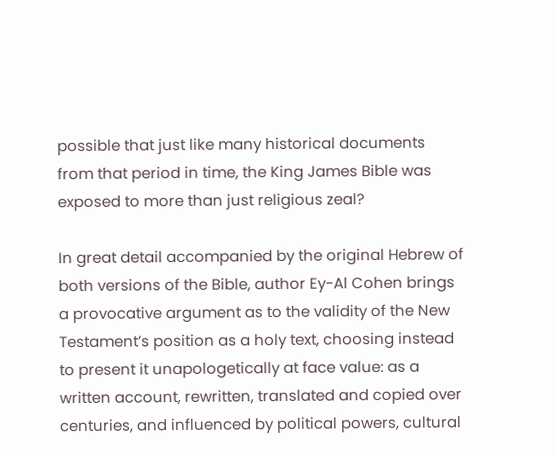possible that just like many historical documents from that period in time, the King James Bible was exposed to more than just religious zeal?

In great detail accompanied by the original Hebrew of both versions of the Bible, author Ey-Al Cohen brings a provocative argument as to the validity of the New Testament’s position as a holy text, choosing instead to present it unapologetically at face value: as a written account, rewritten, translated and copied over centuries, and influenced by political powers, cultural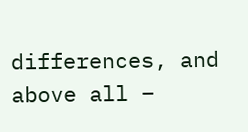differences, and above all –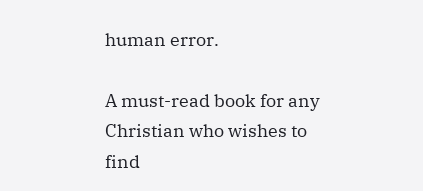human error.

A must-read book for any Christian who wishes to find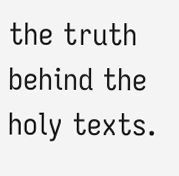the truth behind the holy texts.